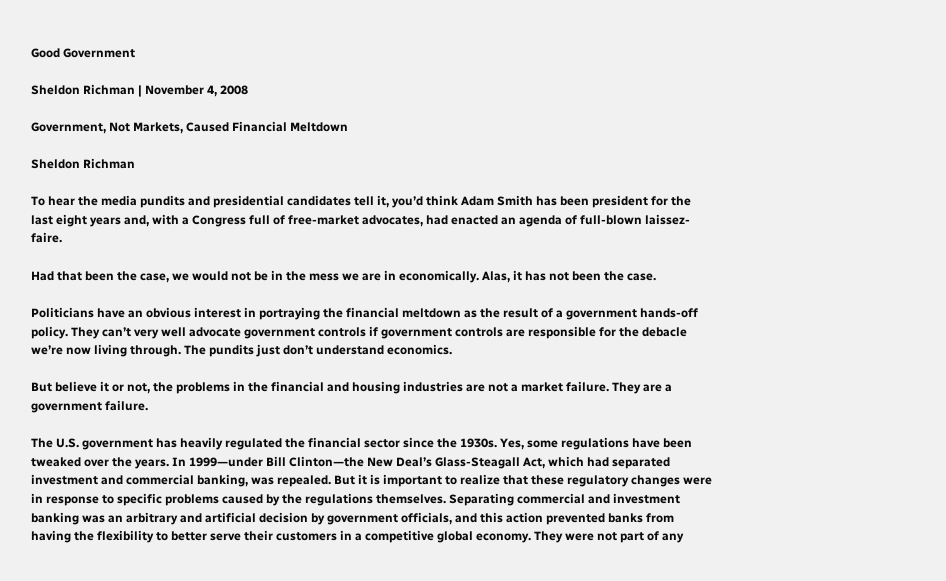Good Government

Sheldon Richman | November 4, 2008

Government, Not Markets, Caused Financial Meltdown

Sheldon Richman

To hear the media pundits and presidential candidates tell it, you’d think Adam Smith has been president for the last eight years and, with a Congress full of free-market advocates, had enacted an agenda of full-blown laissez-faire.

Had that been the case, we would not be in the mess we are in economically. Alas, it has not been the case.

Politicians have an obvious interest in portraying the financial meltdown as the result of a government hands-off policy. They can’t very well advocate government controls if government controls are responsible for the debacle we’re now living through. The pundits just don’t understand economics.

But believe it or not, the problems in the financial and housing industries are not a market failure. They are a government failure.

The U.S. government has heavily regulated the financial sector since the 1930s. Yes, some regulations have been tweaked over the years. In 1999—under Bill Clinton—the New Deal’s Glass-Steagall Act, which had separated investment and commercial banking, was repealed. But it is important to realize that these regulatory changes were in response to specific problems caused by the regulations themselves. Separating commercial and investment banking was an arbitrary and artificial decision by government officials, and this action prevented banks from having the flexibility to better serve their customers in a competitive global economy. They were not part of any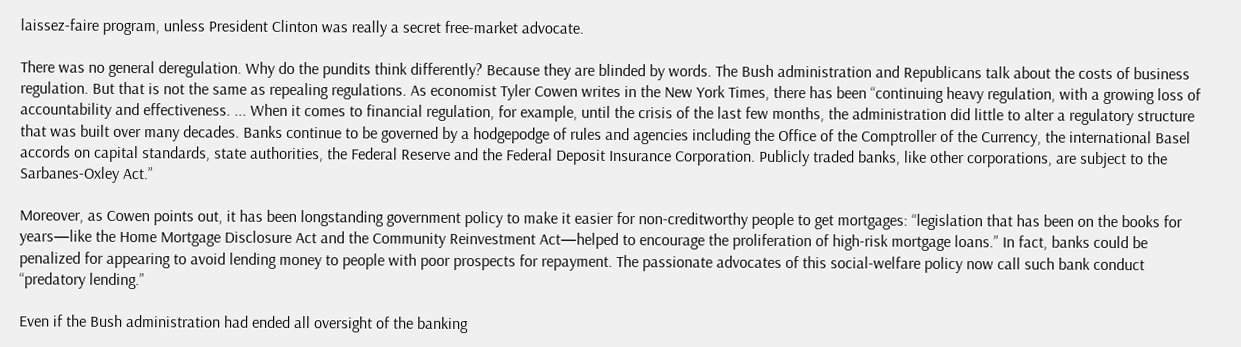laissez-faire program, unless President Clinton was really a secret free-market advocate.

There was no general deregulation. Why do the pundits think differently? Because they are blinded by words. The Bush administration and Republicans talk about the costs of business regulation. But that is not the same as repealing regulations. As economist Tyler Cowen writes in the New York Times, there has been “continuing heavy regulation, with a growing loss of accountability and effectiveness. ... When it comes to financial regulation, for example, until the crisis of the last few months, the administration did little to alter a regulatory structure that was built over many decades. Banks continue to be governed by a hodgepodge of rules and agencies including the Office of the Comptroller of the Currency, the international Basel accords on capital standards, state authorities, the Federal Reserve and the Federal Deposit Insurance Corporation. Publicly traded banks, like other corporations, are subject to the Sarbanes-Oxley Act.”

Moreover, as Cowen points out, it has been longstanding government policy to make it easier for non-creditworthy people to get mortgages: “legislation that has been on the books for years—like the Home Mortgage Disclosure Act and the Community Reinvestment Act—helped to encourage the proliferation of high-risk mortgage loans.” In fact, banks could be penalized for appearing to avoid lending money to people with poor prospects for repayment. The passionate advocates of this social-welfare policy now call such bank conduct “predatory lending.”

Even if the Bush administration had ended all oversight of the banking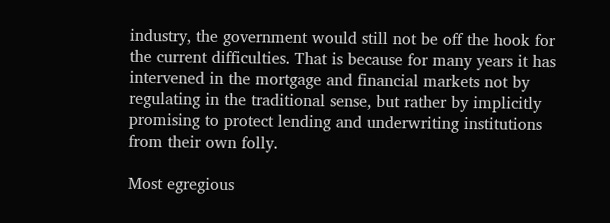industry, the government would still not be off the hook for the current difficulties. That is because for many years it has intervened in the mortgage and financial markets not by regulating in the traditional sense, but rather by implicitly promising to protect lending and underwriting institutions from their own folly.

Most egregious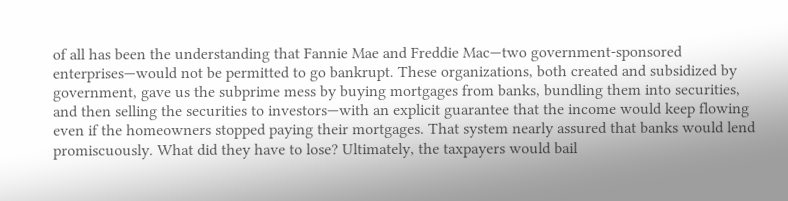of all has been the understanding that Fannie Mae and Freddie Mac—two government-sponsored enterprises—would not be permitted to go bankrupt. These organizations, both created and subsidized by government, gave us the subprime mess by buying mortgages from banks, bundling them into securities, and then selling the securities to investors—with an explicit guarantee that the income would keep flowing even if the homeowners stopped paying their mortgages. That system nearly assured that banks would lend promiscuously. What did they have to lose? Ultimately, the taxpayers would bail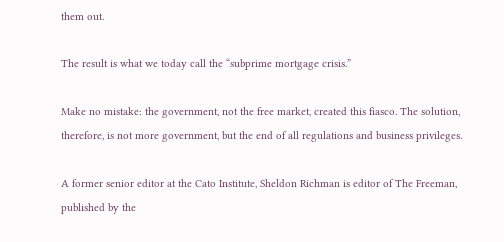them out.

The result is what we today call the “subprime mortgage crisis.”

Make no mistake: the government, not the free market, created this fiasco. The solution, therefore, is not more government, but the end of all regulations and business privileges.

A former senior editor at the Cato Institute, Sheldon Richman is editor of The Freeman, published by the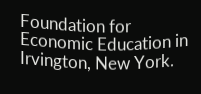Foundation for Economic Education in Irvington, New York.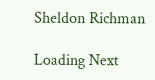Sheldon Richman

Loading Next